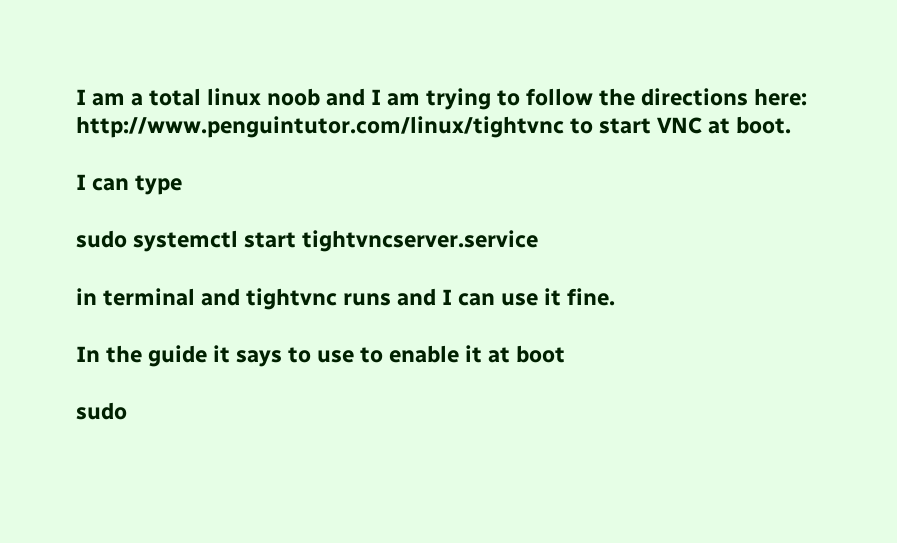I am a total linux noob and I am trying to follow the directions here: http://www.penguintutor.com/linux/tightvnc to start VNC at boot.

I can type

sudo systemctl start tightvncserver.service

in terminal and tightvnc runs and I can use it fine.

In the guide it says to use to enable it at boot

sudo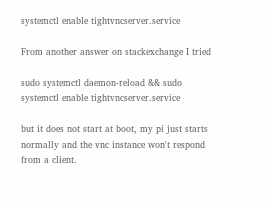systemctl enable tightvncserver.service

From another answer on stackexchange I tried

sudo systemctl daemon-reload && sudo systemctl enable tightvncserver.service

but it does not start at boot, my pi just starts normally and the vnc instance won't respond from a client.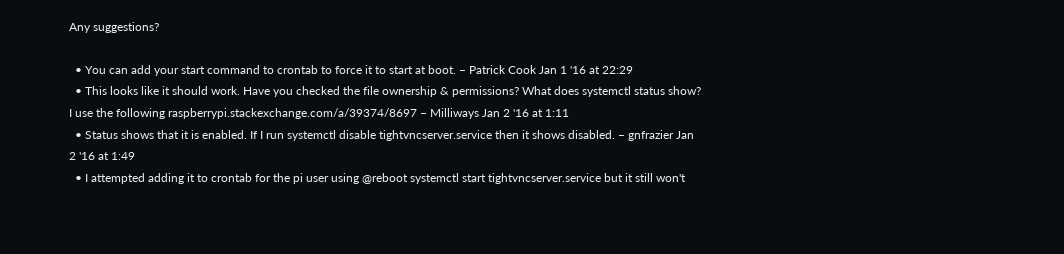Any suggestions?

  • You can add your start command to crontab to force it to start at boot. – Patrick Cook Jan 1 '16 at 22:29
  • This looks like it should work. Have you checked the file ownership & permissions? What does systemctl status show? I use the following raspberrypi.stackexchange.com/a/39374/8697 – Milliways Jan 2 '16 at 1:11
  • Status shows that it is enabled. If I run systemctl disable tightvncserver.service then it shows disabled. – gnfrazier Jan 2 '16 at 1:49
  • I attempted adding it to crontab for the pi user using @reboot systemctl start tightvncserver.service but it still won't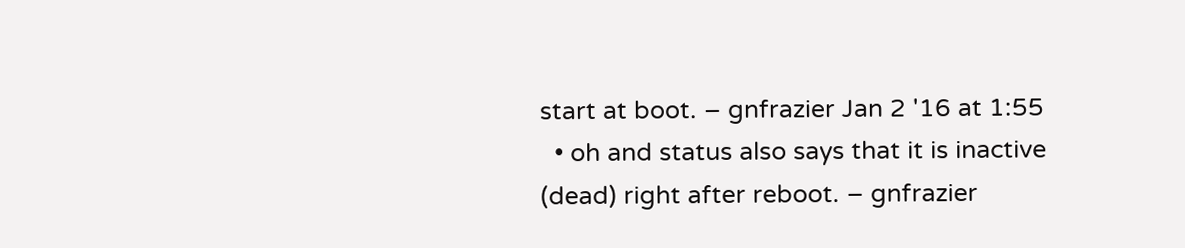start at boot. – gnfrazier Jan 2 '16 at 1:55
  • oh and status also says that it is inactive (dead) right after reboot. – gnfrazier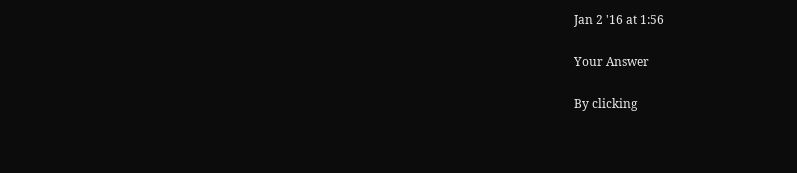Jan 2 '16 at 1:56

Your Answer

By clicking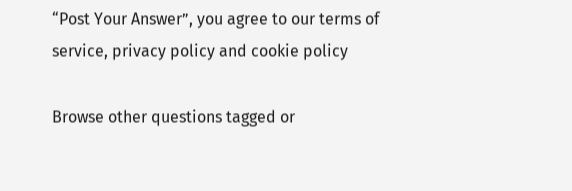“Post Your Answer”, you agree to our terms of service, privacy policy and cookie policy

Browse other questions tagged or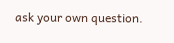ask your own question.